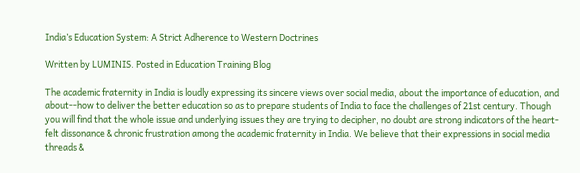India’s Education System: A Strict Adherence to Western Doctrines

Written by LUMINIS. Posted in Education Training Blog

The academic fraternity in India is loudly expressing its sincere views over social media, about the importance of education, and about--how to deliver the better education so as to prepare students of India to face the challenges of 21st century. Though you will find that the whole issue and underlying issues they are trying to decipher, no doubt are strong indicators of the heart-felt dissonance & chronic frustration among the academic fraternity in India. We believe that their expressions in social media threads &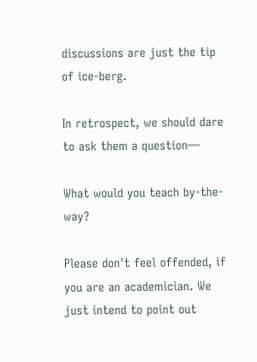discussions are just the tip of ice-berg.

In retrospect, we should dare to ask them a question—

What would you teach by-the-way?

Please don't feel offended, if you are an academician. We just intend to point out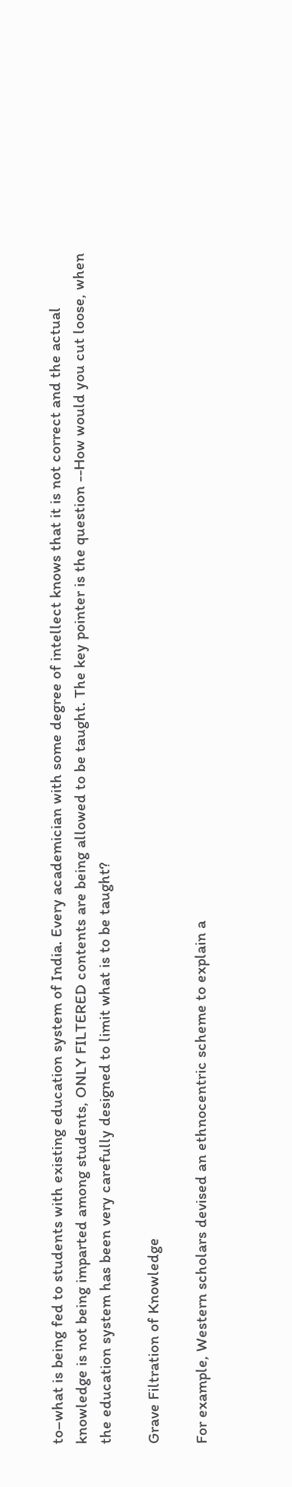to–what is being fed to students with existing education system of India. Every academician with some degree of intellect knows that it is not correct and the actual knowledge is not being imparted among students, ONLY FILTERED contents are being allowed to be taught. The key pointer is the question --How would you cut loose, when the education system has been very carefully designed to limit what is to be taught?

Grave Filtration of Knowledge

For example, Western scholars devised an ethnocentric scheme to explain a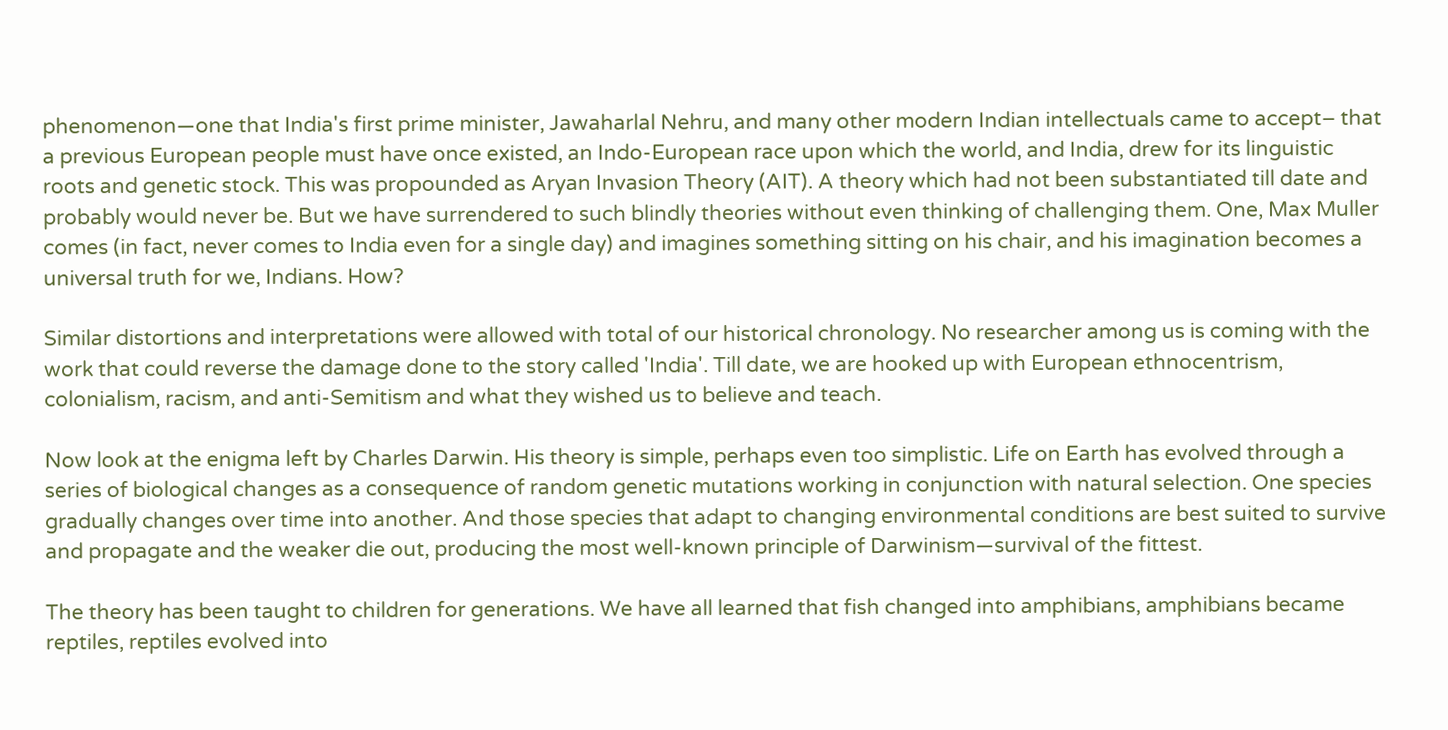phenomenon—one that India's first prime minister, Jawaharlal Nehru, and many other modern Indian intellectuals came to accept– that a previous European people must have once existed, an Indo-European race upon which the world, and India, drew for its linguistic roots and genetic stock. This was propounded as Aryan Invasion Theory (AIT). A theory which had not been substantiated till date and probably would never be. But we have surrendered to such blindly theories without even thinking of challenging them. One, Max Muller comes (in fact, never comes to India even for a single day) and imagines something sitting on his chair, and his imagination becomes a universal truth for we, Indians. How?

Similar distortions and interpretations were allowed with total of our historical chronology. No researcher among us is coming with the work that could reverse the damage done to the story called 'India'. Till date, we are hooked up with European ethnocentrism, colonialism, racism, and anti-Semitism and what they wished us to believe and teach.

Now look at the enigma left by Charles Darwin. His theory is simple, perhaps even too simplistic. Life on Earth has evolved through a series of biological changes as a consequence of random genetic mutations working in conjunction with natural selection. One species gradually changes over time into another. And those species that adapt to changing environmental conditions are best suited to survive and propagate and the weaker die out, producing the most well-known principle of Darwinism—survival of the fittest.

The theory has been taught to children for generations. We have all learned that fish changed into amphibians, amphibians became reptiles, reptiles evolved into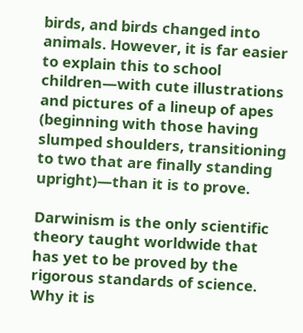birds, and birds changed into animals. However, it is far easier to explain this to school children—with cute illustrations and pictures of a lineup of apes (beginning with those having slumped shoulders, transitioning to two that are finally standing upright)—than it is to prove.

Darwinism is the only scientific theory taught worldwide that has yet to be proved by the rigorous standards of science. Why it is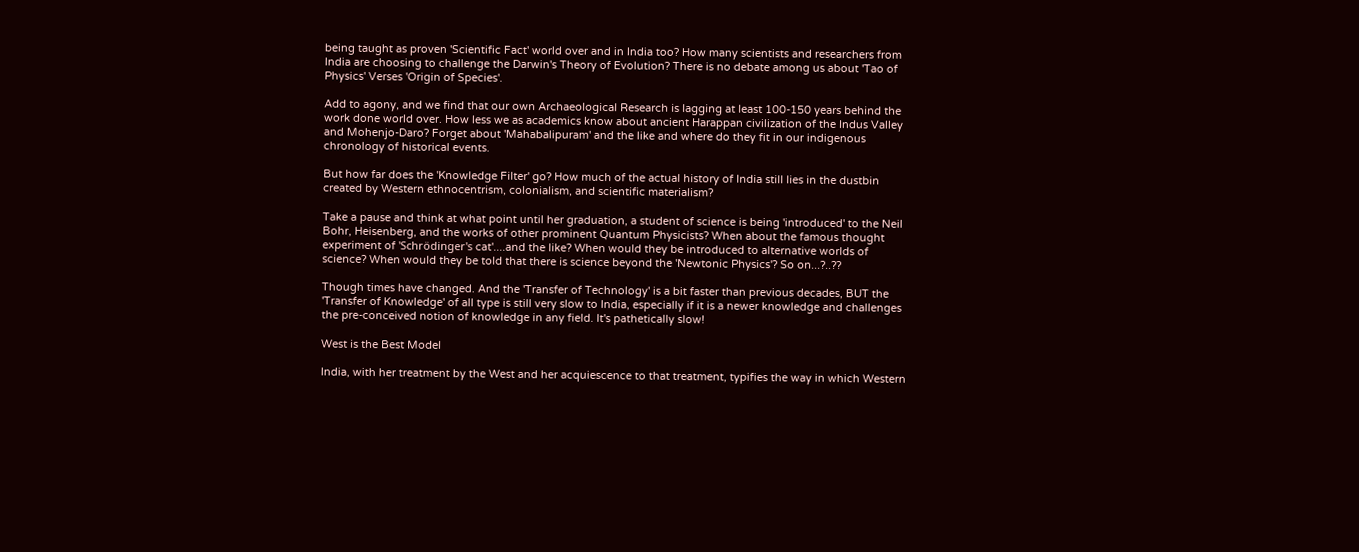being taught as proven 'Scientific Fact' world over and in India too? How many scientists and researchers from India are choosing to challenge the Darwin's Theory of Evolution? There is no debate among us about 'Tao of Physics' Verses 'Origin of Species'.

Add to agony, and we find that our own Archaeological Research is lagging at least 100-150 years behind the work done world over. How less we as academics know about ancient Harappan civilization of the Indus Valley and Mohenjo-Daro? Forget about 'Mahabalipuram' and the like and where do they fit in our indigenous chronology of historical events.

But how far does the 'Knowledge Filter' go? How much of the actual history of India still lies in the dustbin created by Western ethnocentrism, colonialism, and scientific materialism?

Take a pause and think at what point until her graduation, a student of science is being 'introduced' to the Neil Bohr, Heisenberg, and the works of other prominent Quantum Physicists? When about the famous thought experiment of 'Schrödinger's cat'....and the like? When would they be introduced to alternative worlds of science? When would they be told that there is science beyond the 'Newtonic Physics'? So on...?..??

Though times have changed. And the 'Transfer of Technology' is a bit faster than previous decades, BUT the 'Transfer of Knowledge' of all type is still very slow to India, especially if it is a newer knowledge and challenges the pre-conceived notion of knowledge in any field. It's pathetically slow!

West is the Best Model

India, with her treatment by the West and her acquiescence to that treatment, typifies the way in which Western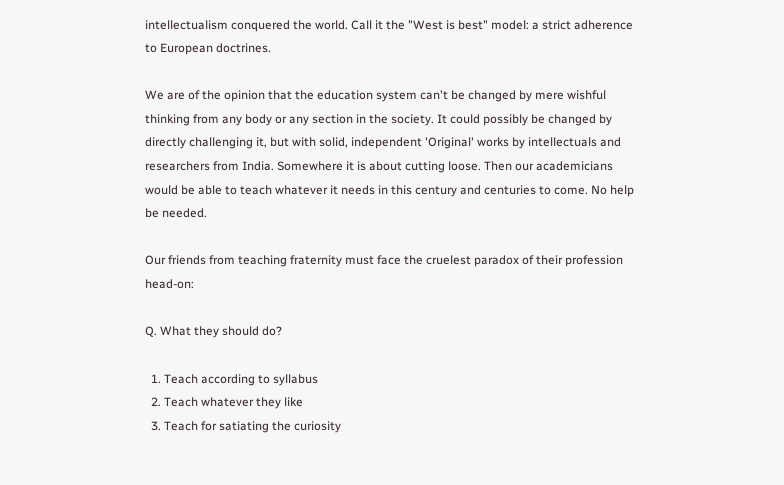intellectualism conquered the world. Call it the "West is best" model: a strict adherence to European doctrines.

We are of the opinion that the education system can't be changed by mere wishful thinking from any body or any section in the society. It could possibly be changed by directly challenging it, but with solid, independent 'Original' works by intellectuals and researchers from India. Somewhere it is about cutting loose. Then our academicians would be able to teach whatever it needs in this century and centuries to come. No help be needed.

Our friends from teaching fraternity must face the cruelest paradox of their profession head-on:

Q. What they should do?

  1. Teach according to syllabus
  2. Teach whatever they like
  3. Teach for satiating the curiosity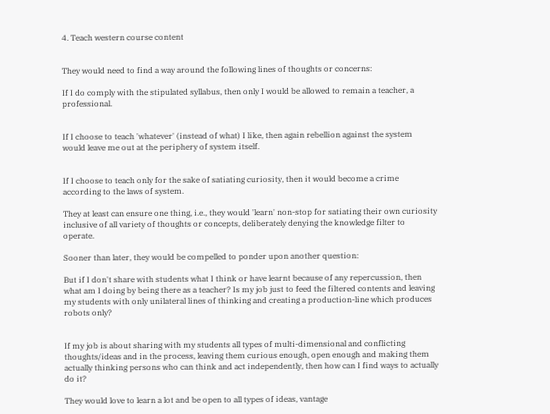4. Teach western course content


They would need to find a way around the following lines of thoughts or concerns:

If I do comply with the stipulated syllabus, then only I would be allowed to remain a teacher, a professional.


If I choose to teach 'whatever' (instead of what) I like, then again rebellion against the system would leave me out at the periphery of system itself.


If I choose to teach only for the sake of satiating curiosity, then it would become a crime according to the laws of system.

They at least can ensure one thing, i.e., they would 'learn' non-stop for satiating their own curiosity inclusive of all variety of thoughts or concepts, deliberately denying the knowledge filter to operate.

Sooner than later, they would be compelled to ponder upon another question:

But if I don't share with students what I think or have learnt because of any repercussion, then what am I doing by being there as a teacher? Is my job just to feed the filtered contents and leaving my students with only unilateral lines of thinking and creating a production-line which produces robots only?


If my job is about sharing with my students all types of multi-dimensional and conflicting thoughts/ideas and in the process, leaving them curious enough, open enough and making them actually thinking persons who can think and act independently, then how can I find ways to actually do it?

They would love to learn a lot and be open to all types of ideas, vantage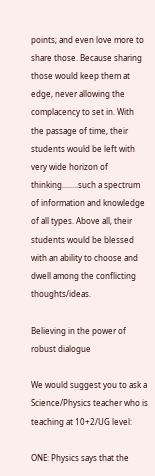points; and even love more to share those. Because sharing those would keep them at edge, never allowing the complacency to set in. With the passage of time, their students would be left with very wide horizon of thinking........such a spectrum of information and knowledge of all types. Above all, their students would be blessed with an ability to choose and dwell among the conflicting thoughts/ideas.

Believing in the power of robust dialogue

We would suggest you to ask a Science/Physics teacher who is teaching at 10+2/UG level:

ONE: Physics says that the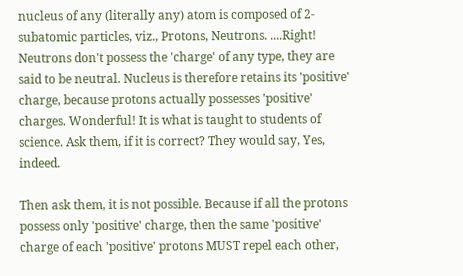nucleus of any (literally any) atom is composed of 2-subatomic particles, viz., Protons, Neutrons. ....Right! Neutrons don't possess the 'charge' of any type, they are said to be neutral. Nucleus is therefore retains its 'positive' charge, because protons actually possesses 'positive' charges. Wonderful! It is what is taught to students of science. Ask them, if it is correct? They would say, Yes, indeed.

Then ask them, it is not possible. Because if all the protons possess only 'positive' charge, then the same 'positive' charge of each 'positive' protons MUST repel each other,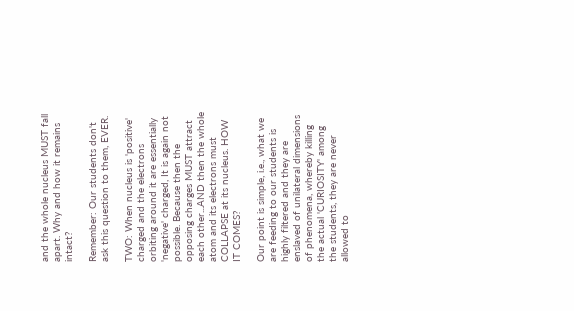and the whole nucleus MUST fall apart. Why and how it remains intact?

Remember: Our students don't ask this question to them, EVER.

TWO: When nucleus is 'positive' charged and the electrons orbiting around it are essentially 'negative' charged, It is again not possible. Because then the opposing charges MUST attract each other...AND then the whole atom and its electrons must COLLAPSE at its nucleus. HOW IT COMES?

Our point is simple, i.e., what we are feeding to our students is highly filtered and they are enslaved of unilateral dimensions of phenomena, whereby killing the actual 'CURIOSITY' among the students, they are never allowed to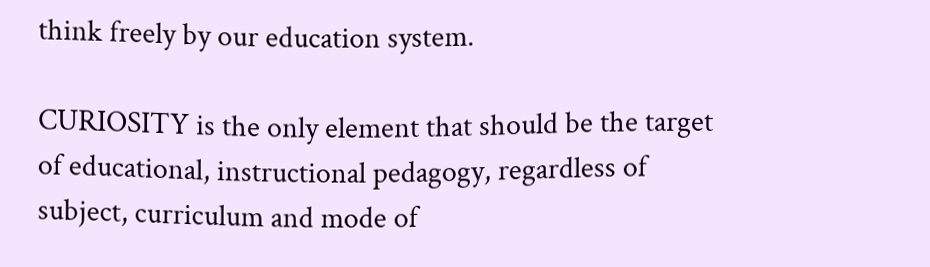think freely by our education system.

CURIOSITY is the only element that should be the target of educational, instructional pedagogy, regardless of subject, curriculum and mode of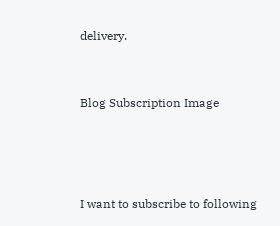delivery.



Blog Subscription Image





I want to subscribe to following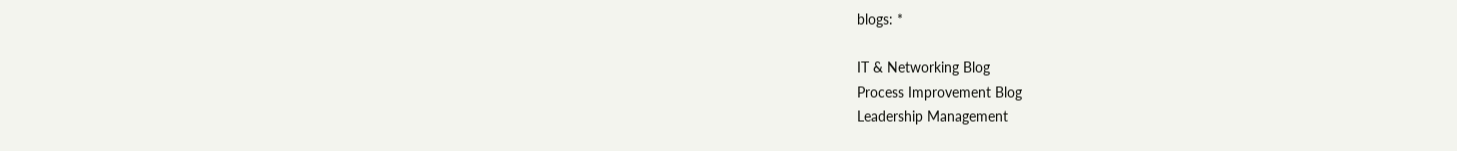blogs: *

IT & Networking Blog
Process Improvement Blog
Leadership Management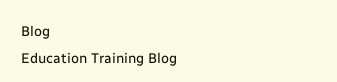Blog
Education Training Blog